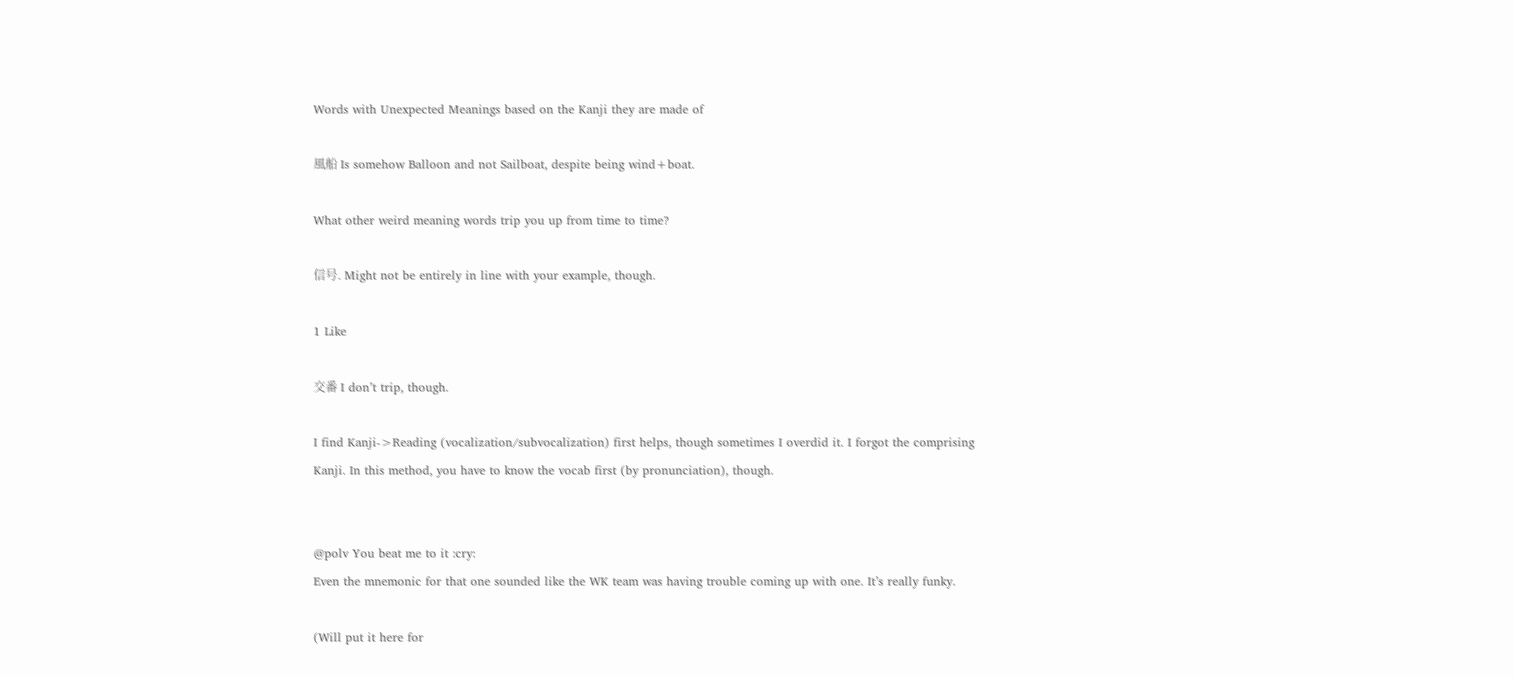Words with Unexpected Meanings based on the Kanji they are made of

風船 Is somehow Balloon and not Sailboat, despite being wind+boat.

What other weird meaning words trip you up from time to time?

信号. Might not be entirely in line with your example, though.

1 Like

交番 I don’t trip, though.

I find Kanji->Reading (vocalization/subvocalization) first helps, though sometimes I overdid it. I forgot the comprising Kanji. In this method, you have to know the vocab first (by pronunciation), though.


@polv You beat me to it :cry:
Even the mnemonic for that one sounded like the WK team was having trouble coming up with one. It’s really funky.

(Will put it here for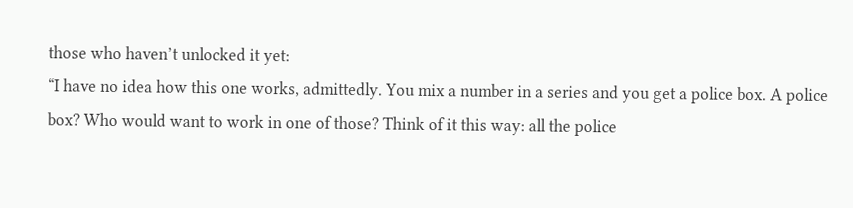those who haven’t unlocked it yet:
“I have no idea how this one works, admittedly. You mix a number in a series and you get a police box. A police box? Who would want to work in one of those? Think of it this way: all the police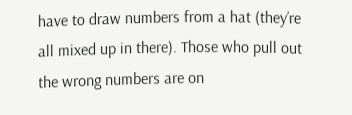have to draw numbers from a hat (they’re all mixed up in there). Those who pull out the wrong numbers are on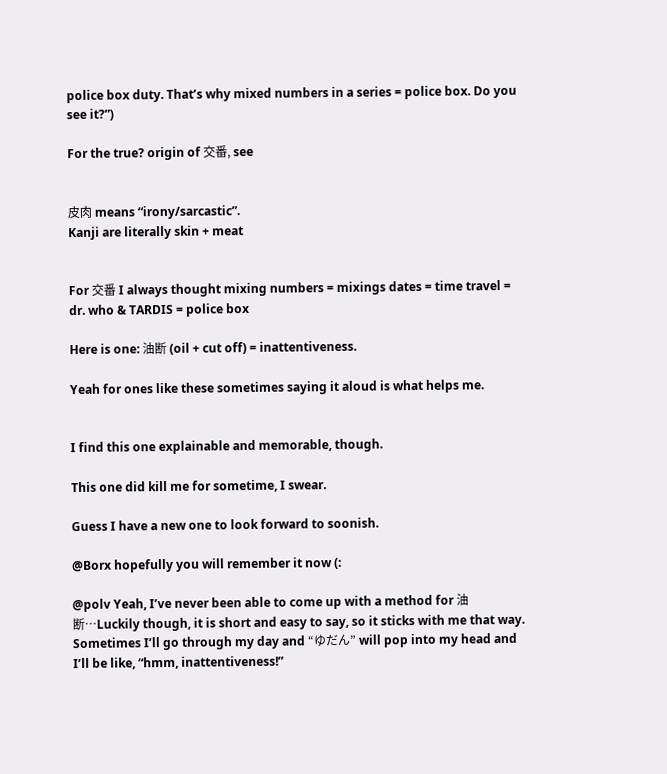police box duty. That’s why mixed numbers in a series = police box. Do you see it?”)

For the true? origin of 交番, see


皮肉 means “irony/sarcastic”.
Kanji are literally skin + meat


For 交番 I always thought mixing numbers = mixings dates = time travel = dr. who & TARDIS = police box

Here is one: 油断 (oil + cut off) = inattentiveness.

Yeah for ones like these sometimes saying it aloud is what helps me.


I find this one explainable and memorable, though.

This one did kill me for sometime, I swear.

Guess I have a new one to look forward to soonish.

@Borx hopefully you will remember it now (:

@polv Yeah, I’ve never been able to come up with a method for 油断…Luckily though, it is short and easy to say, so it sticks with me that way. Sometimes I’ll go through my day and “ゆだん” will pop into my head and I’ll be like, “hmm, inattentiveness!”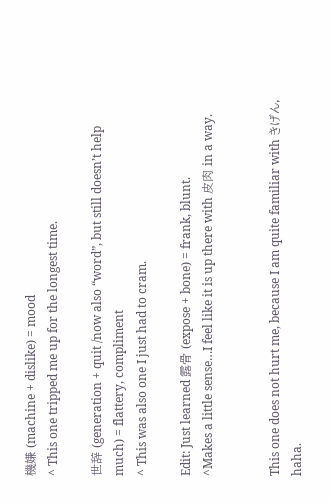機嫌 (machine + dislike) = mood
^ This one tripped me up for the longest time.

世辞 (generation + quit /now also “word”, but still doesn’t help much) = flattery, compliment
^ This was also one I just had to cram.

Edit: Just learned 露骨 (expose + bone) = frank, blunt.
^Makes a little sense…I feel like it is up there with 皮肉 in a way.


This one does not hurt me, because I am quite familiar with きげん, haha.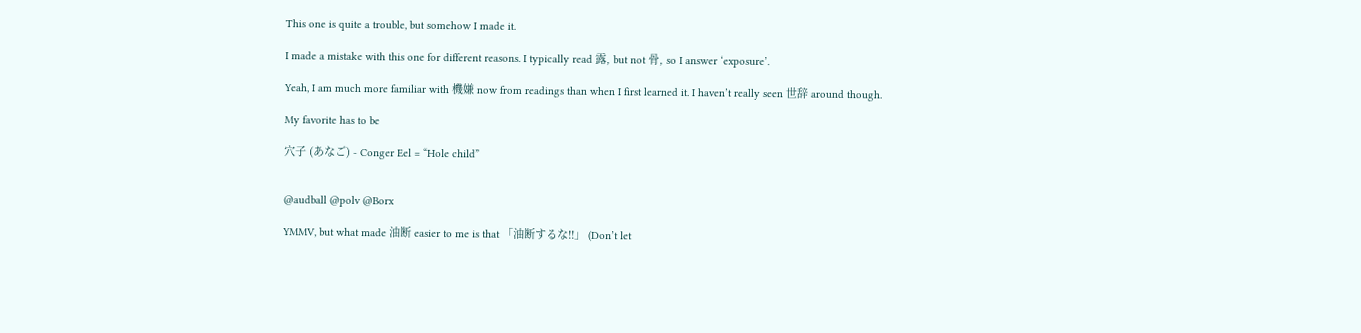This one is quite a trouble, but somehow I made it.

I made a mistake with this one for different reasons. I typically read 露, but not 骨, so I answer ‘exposure’.

Yeah, I am much more familiar with 機嫌 now from readings than when I first learned it. I haven’t really seen 世辞 around though.

My favorite has to be

穴子 (あなご) - Conger Eel = “Hole child”


@audball @polv @Borx

YMMV, but what made 油断 easier to me is that 「油断するな!!」 (Don’t let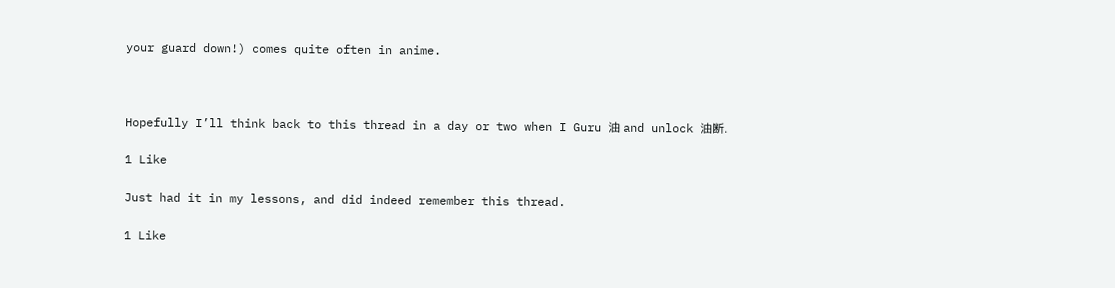your guard down!) comes quite often in anime.



Hopefully I’ll think back to this thread in a day or two when I Guru 油 and unlock 油断.

1 Like

Just had it in my lessons, and did indeed remember this thread.

1 Like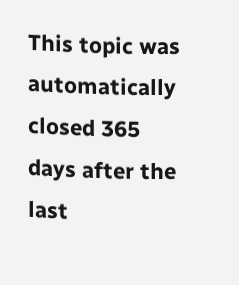This topic was automatically closed 365 days after the last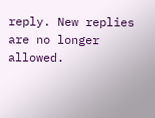reply. New replies are no longer allowed.